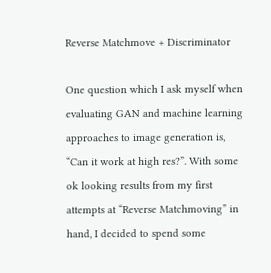Reverse Matchmove + Discriminator

One question which I ask myself when evaluating GAN and machine learning approaches to image generation is, “Can it work at high res?”. With some ok looking results from my first attempts at “Reverse Matchmoving” in hand, I decided to spend some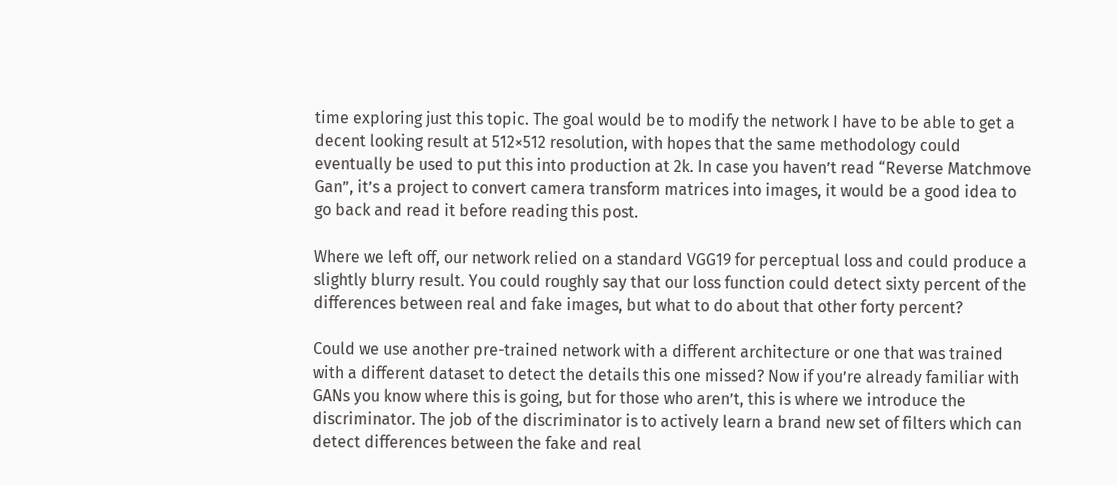time exploring just this topic. The goal would be to modify the network I have to be able to get a decent looking result at 512×512 resolution, with hopes that the same methodology could eventually be used to put this into production at 2k. In case you haven’t read “Reverse Matchmove Gan”, it’s a project to convert camera transform matrices into images, it would be a good idea to go back and read it before reading this post.

Where we left off, our network relied on a standard VGG19 for perceptual loss and could produce a slightly blurry result. You could roughly say that our loss function could detect sixty percent of the differences between real and fake images, but what to do about that other forty percent?

Could we use another pre-trained network with a different architecture or one that was trained with a different dataset to detect the details this one missed? Now if you’re already familiar with GANs you know where this is going, but for those who aren’t, this is where we introduce the discriminator. The job of the discriminator is to actively learn a brand new set of filters which can detect differences between the fake and real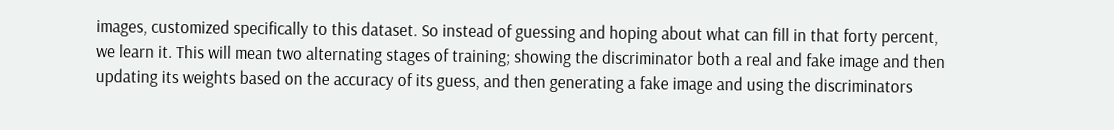images, customized specifically to this dataset. So instead of guessing and hoping about what can fill in that forty percent, we learn it. This will mean two alternating stages of training; showing the discriminator both a real and fake image and then updating its weights based on the accuracy of its guess, and then generating a fake image and using the discriminators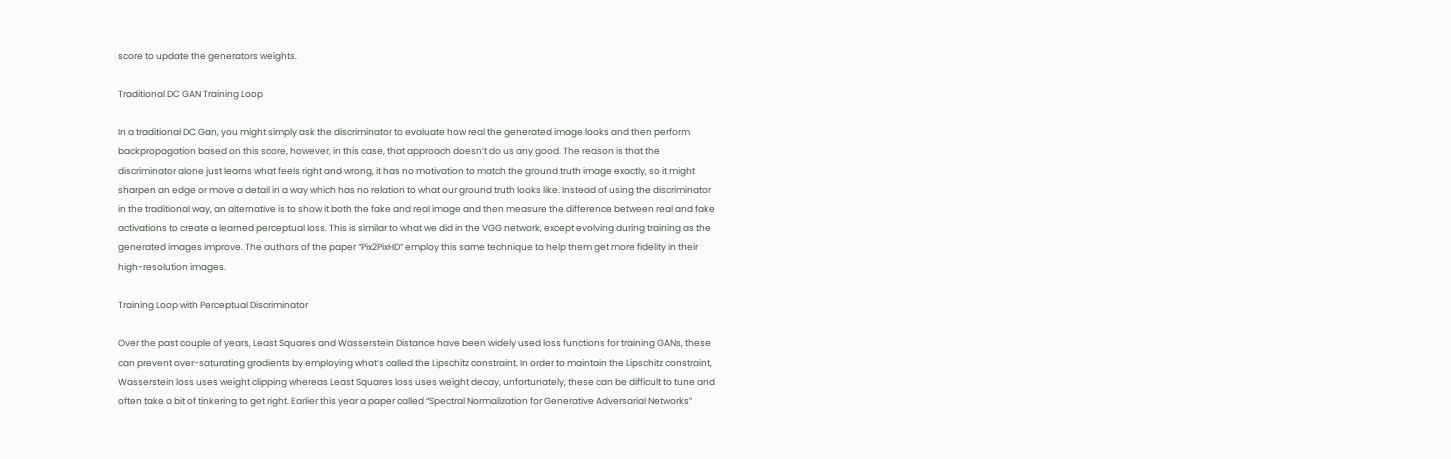score to update the generators weights.

Traditional DC GAN Training Loop

In a traditional DC Gan, you might simply ask the discriminator to evaluate how real the generated image looks and then perform backpropagation based on this score, however, in this case, that approach doesn’t do us any good. The reason is that the discriminator alone just learns what feels right and wrong, it has no motivation to match the ground truth image exactly, so it might sharpen an edge or move a detail in a way which has no relation to what our ground truth looks like. Instead of using the discriminator in the traditional way, an alternative is to show it both the fake and real image and then measure the difference between real and fake activations to create a learned perceptual loss. This is similar to what we did in the VGG network, except evolving during training as the generated images improve. The authors of the paper “Pix2PixHD” employ this same technique to help them get more fidelity in their high-resolution images.

Training Loop with Perceptual Discriminator

Over the past couple of years, Least Squares and Wasserstein Distance have been widely used loss functions for training GANs, these can prevent over-saturating gradients by employing what’s called the Lipschitz constraint. In order to maintain the Lipschitz constraint, Wasserstein loss uses weight clipping whereas Least Squares loss uses weight decay, unfortunately, these can be difficult to tune and often take a bit of tinkering to get right. Earlier this year a paper called “Spectral Normalization for Generative Adversarial Networks”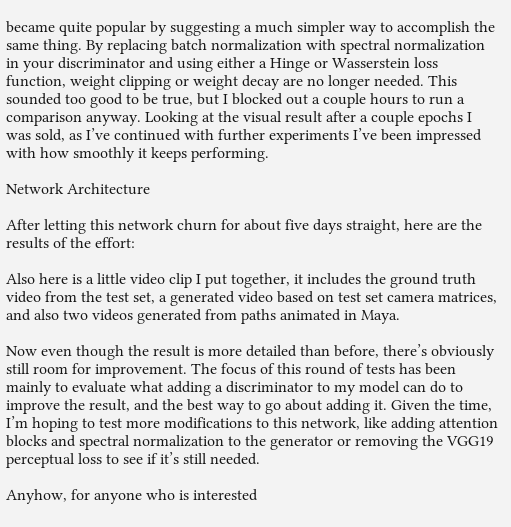became quite popular by suggesting a much simpler way to accomplish the same thing. By replacing batch normalization with spectral normalization in your discriminator and using either a Hinge or Wasserstein loss function, weight clipping or weight decay are no longer needed. This sounded too good to be true, but I blocked out a couple hours to run a comparison anyway. Looking at the visual result after a couple epochs I was sold, as I’ve continued with further experiments I’ve been impressed with how smoothly it keeps performing.

Network Architecture

After letting this network churn for about five days straight, here are the results of the effort:

Also here is a little video clip I put together, it includes the ground truth video from the test set, a generated video based on test set camera matrices, and also two videos generated from paths animated in Maya.

Now even though the result is more detailed than before, there’s obviously still room for improvement. The focus of this round of tests has been mainly to evaluate what adding a discriminator to my model can do to improve the result, and the best way to go about adding it. Given the time, I’m hoping to test more modifications to this network, like adding attention blocks and spectral normalization to the generator or removing the VGG19 perceptual loss to see if it’s still needed.

Anyhow, for anyone who is interested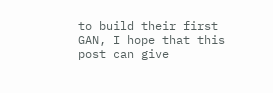to build their first GAN, I hope that this post can give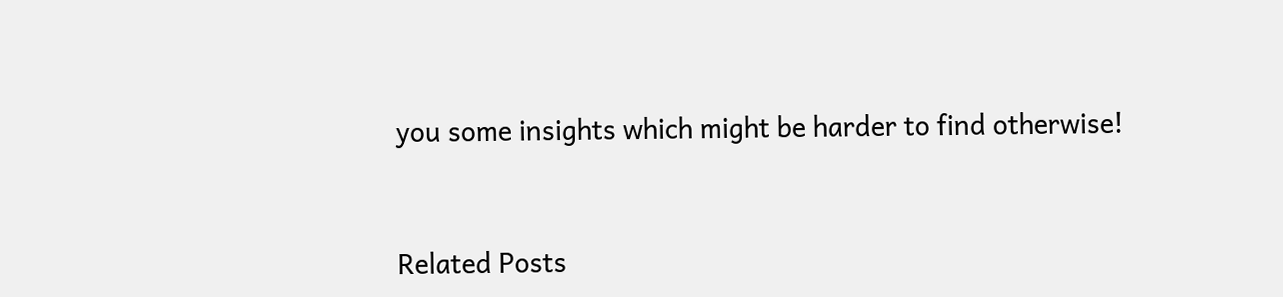you some insights which might be harder to find otherwise!


Related Posts